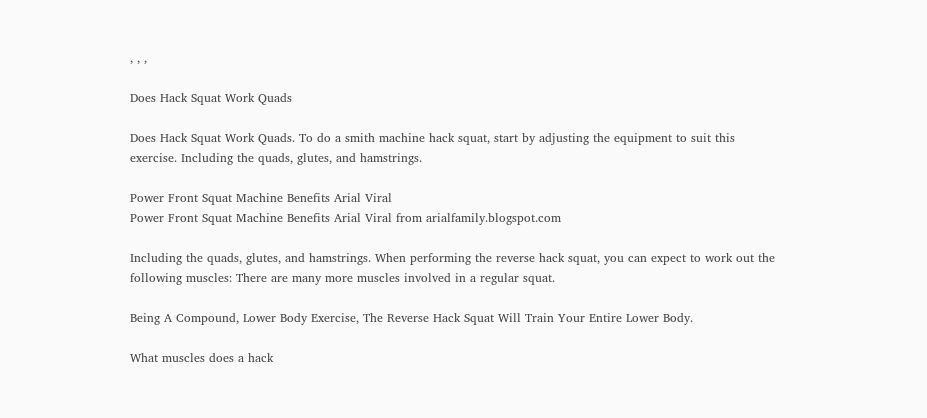, , ,

Does Hack Squat Work Quads

Does Hack Squat Work Quads. To do a smith machine hack squat, start by adjusting the equipment to suit this exercise. Including the quads, glutes, and hamstrings.

Power Front Squat Machine Benefits Arial Viral
Power Front Squat Machine Benefits Arial Viral from arialfamily.blogspot.com

Including the quads, glutes, and hamstrings. When performing the reverse hack squat, you can expect to work out the following muscles: There are many more muscles involved in a regular squat.

Being A Compound, Lower Body Exercise, The Reverse Hack Squat Will Train Your Entire Lower Body.

What muscles does a hack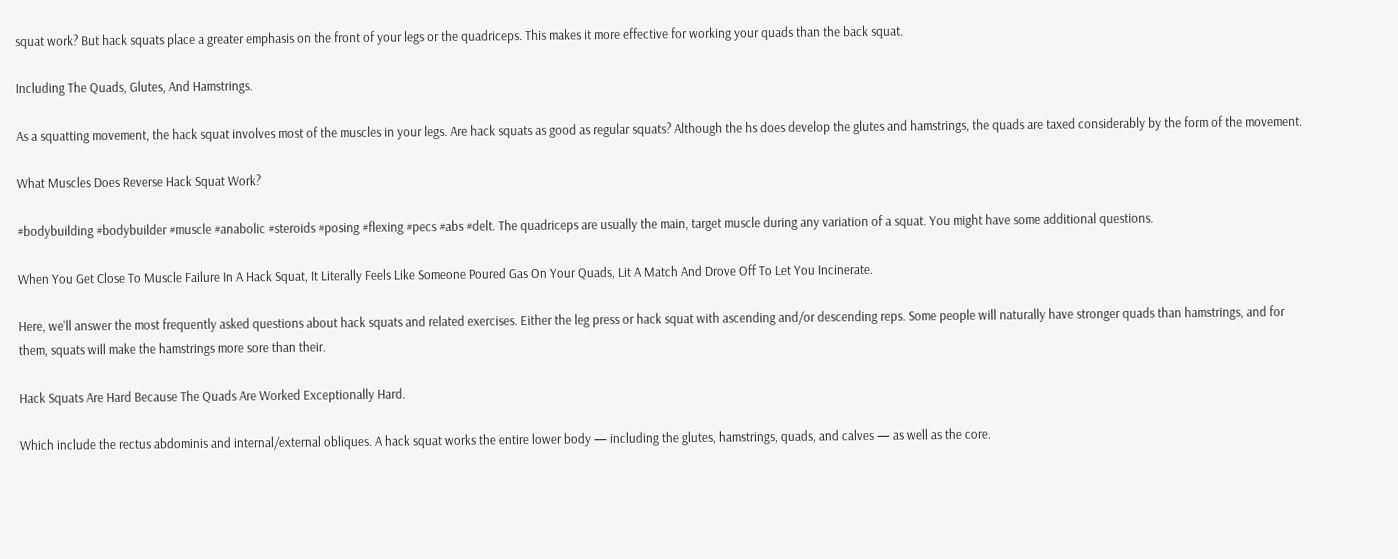squat work? But hack squats place a greater emphasis on the front of your legs or the quadriceps. This makes it more effective for working your quads than the back squat.

Including The Quads, Glutes, And Hamstrings.

As a squatting movement, the hack squat involves most of the muscles in your legs. Are hack squats as good as regular squats? Although the hs does develop the glutes and hamstrings, the quads are taxed considerably by the form of the movement.

What Muscles Does Reverse Hack Squat Work?

#bodybuilding #bodybuilder #muscle #anabolic #steroids #posing #flexing #pecs #abs #delt. The quadriceps are usually the main, target muscle during any variation of a squat. You might have some additional questions.

When You Get Close To Muscle Failure In A Hack Squat, It Literally Feels Like Someone Poured Gas On Your Quads, Lit A Match And Drove Off To Let You Incinerate.

Here, we’ll answer the most frequently asked questions about hack squats and related exercises. Either the leg press or hack squat with ascending and/or descending reps. Some people will naturally have stronger quads than hamstrings, and for them, squats will make the hamstrings more sore than their.

Hack Squats Are Hard Because The Quads Are Worked Exceptionally Hard.

Which include the rectus abdominis and internal/external obliques. A hack squat works the entire lower body — including the glutes, hamstrings, quads, and calves — as well as the core.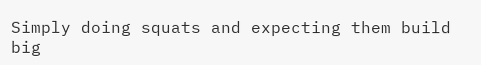Simply doing squats and expecting them build big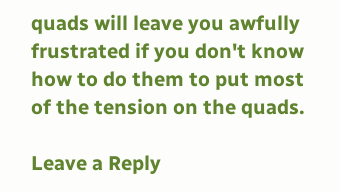quads will leave you awfully frustrated if you don't know how to do them to put most of the tension on the quads.

Leave a Reply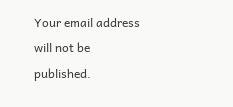Your email address will not be published.